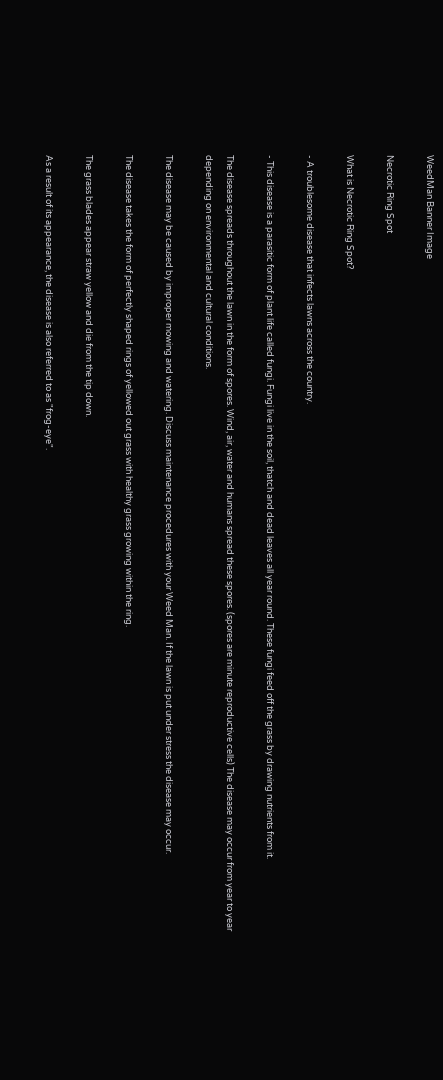WeedMan Banner Image

Necrotic Ring Spot

What is Necrotic Ring Spot?

- A troublesome disease that infects lawns across the country.

- This disease is a parasitic form of plant life called fungi. Fungi live in the soil, thatch and dead leaves all year round. These fungi feed off the grass by drawing nutrients from it.

The disease spreads throughout the lawn in the form of spores. Wind, air, water and humans spread these spores. (spores are minute reproductive cells) The disease may occur from year to year depending on environmental and cultural conditions.

The disease may be caused by improper mowing and watering. Discuss maintenance procedures with your Weed Man. If the lawn is put under stress the disease may occur.

The disease takes the form of perfectly shaped rings of yellowed out grass with healthy grass growing within the ring.

The grass blades appear straw yellow and die from the tip down.

As a result of its appearance, the disease is also referred to as "frog-eye".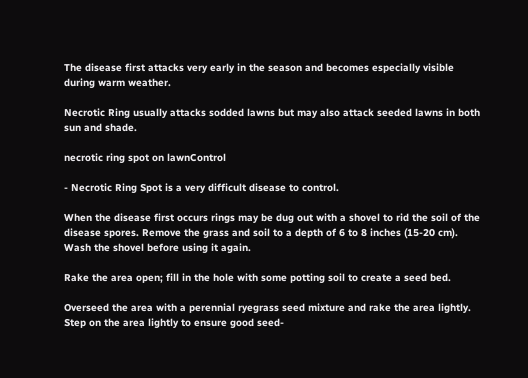The disease first attacks very early in the season and becomes especially visible during warm weather.

Necrotic Ring usually attacks sodded lawns but may also attack seeded lawns in both sun and shade.

necrotic ring spot on lawnControl

- Necrotic Ring Spot is a very difficult disease to control.

When the disease first occurs rings may be dug out with a shovel to rid the soil of the disease spores. Remove the grass and soil to a depth of 6 to 8 inches (15-20 cm). Wash the shovel before using it again.

Rake the area open; fill in the hole with some potting soil to create a seed bed.

Overseed the area with a perennial ryegrass seed mixture and rake the area lightly. Step on the area lightly to ensure good seed-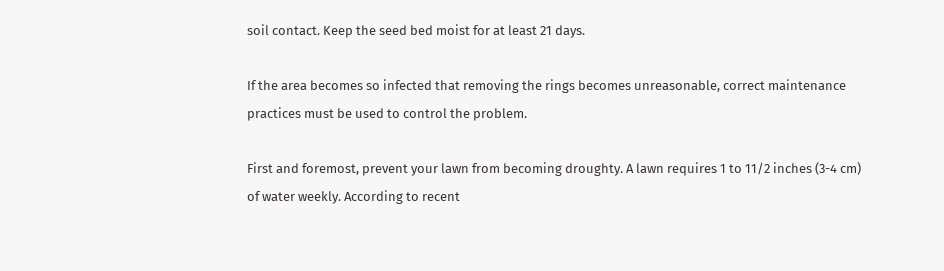soil contact. Keep the seed bed moist for at least 21 days.

If the area becomes so infected that removing the rings becomes unreasonable, correct maintenance practices must be used to control the problem.

First and foremost, prevent your lawn from becoming droughty. A lawn requires 1 to 11/2 inches (3-4 cm) of water weekly. According to recent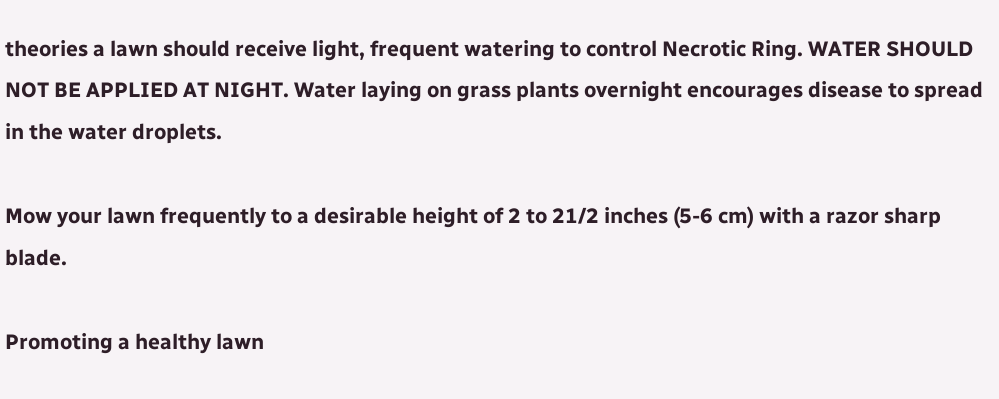theories a lawn should receive light, frequent watering to control Necrotic Ring. WATER SHOULD NOT BE APPLIED AT NIGHT. Water laying on grass plants overnight encourages disease to spread in the water droplets.

Mow your lawn frequently to a desirable height of 2 to 21/2 inches (5-6 cm) with a razor sharp blade.

Promoting a healthy lawn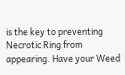is the key to preventing Necrotic Ring from appearing. Have your Weed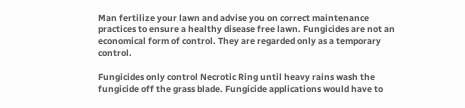Man fertilize your lawn and advise you on correct maintenance practices to ensure a healthy disease free lawn. Fungicides are not an economical form of control. They are regarded only as a temporary control.

Fungicides only control Necrotic Ring until heavy rains wash the fungicide off the grass blade. Fungicide applications would have to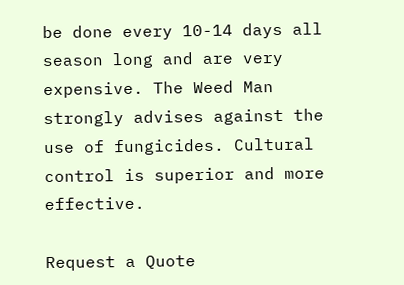be done every 10-14 days all season long and are very expensive. The Weed Man strongly advises against the use of fungicides. Cultural control is superior and more effective.

Request a Quote